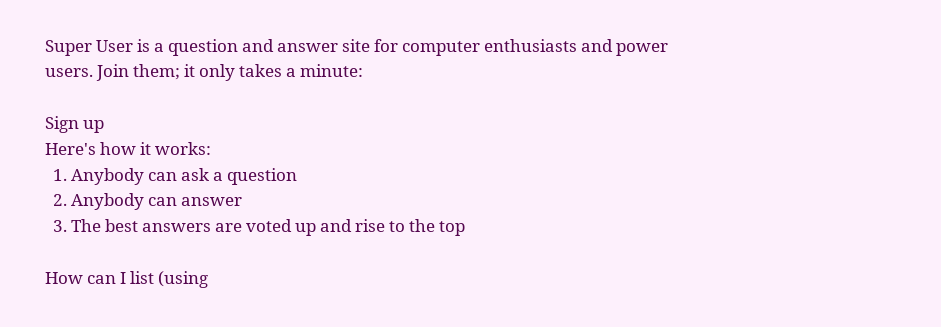Super User is a question and answer site for computer enthusiasts and power users. Join them; it only takes a minute:

Sign up
Here's how it works:
  1. Anybody can ask a question
  2. Anybody can answer
  3. The best answers are voted up and rise to the top

How can I list (using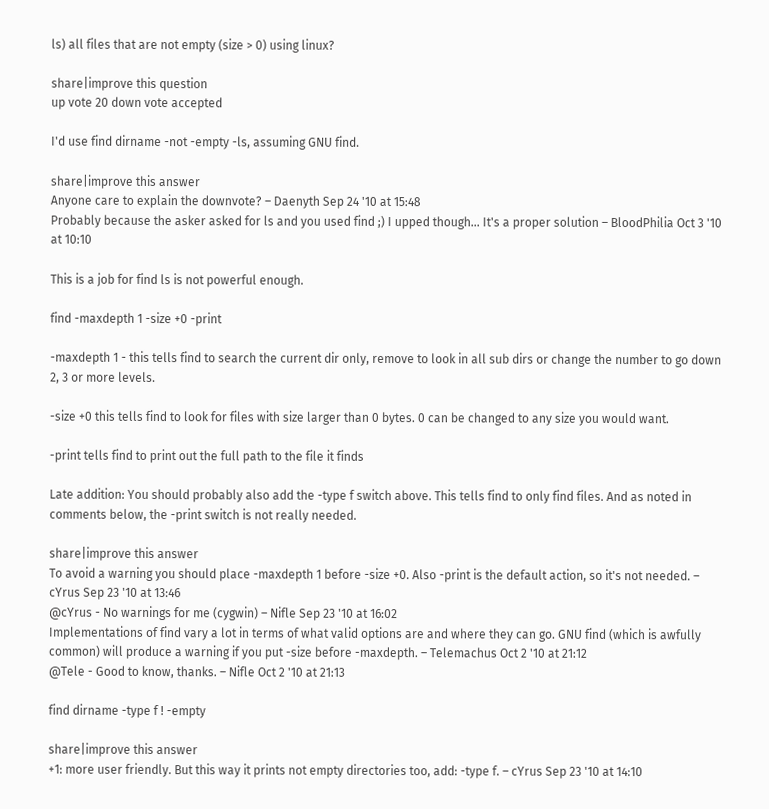ls) all files that are not empty (size > 0) using linux?

share|improve this question
up vote 20 down vote accepted

I'd use find dirname -not -empty -ls, assuming GNU find.

share|improve this answer
Anyone care to explain the downvote? – Daenyth Sep 24 '10 at 15:48
Probably because the asker asked for ls and you used find ;) I upped though... It's a proper solution – BloodPhilia Oct 3 '10 at 10:10

This is a job for find ls is not powerful enough.

find -maxdepth 1 -size +0 -print

-maxdepth 1 - this tells find to search the current dir only, remove to look in all sub dirs or change the number to go down 2, 3 or more levels.

-size +0 this tells find to look for files with size larger than 0 bytes. 0 can be changed to any size you would want.

-print tells find to print out the full path to the file it finds

Late addition: You should probably also add the -type f switch above. This tells find to only find files. And as noted in comments below, the -print switch is not really needed.

share|improve this answer
To avoid a warning you should place -maxdepth 1 before -size +0. Also -print is the default action, so it's not needed. – cYrus Sep 23 '10 at 13:46
@cYrus - No warnings for me (cygwin) – Nifle Sep 23 '10 at 16:02
Implementations of find vary a lot in terms of what valid options are and where they can go. GNU find (which is awfully common) will produce a warning if you put -size before -maxdepth. – Telemachus Oct 2 '10 at 21:12
@Tele - Good to know, thanks. – Nifle Oct 2 '10 at 21:13

find dirname -type f ! -empty

share|improve this answer
+1: more user friendly. But this way it prints not empty directories too, add: -type f. – cYrus Sep 23 '10 at 14:10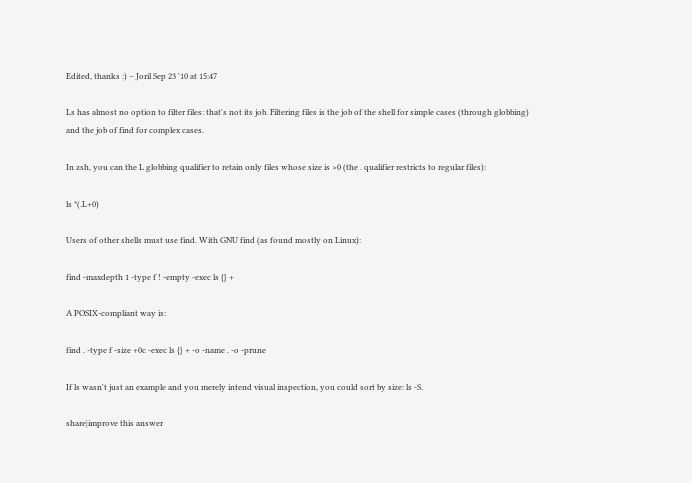Edited, thanks :) – Joril Sep 23 '10 at 15:47

Ls has almost no option to filter files: that's not its job. Filtering files is the job of the shell for simple cases (through globbing) and the job of find for complex cases.

In zsh, you can the L globbing qualifier to retain only files whose size is >0 (the . qualifier restricts to regular files):

ls *(.L+0)

Users of other shells must use find. With GNU find (as found mostly on Linux):

find -maxdepth 1 -type f ! -empty -exec ls {} +

A POSIX-compliant way is:

find . -type f -size +0c -exec ls {} + -o -name . -o -prune

If ls wasn't just an example and you merely intend visual inspection, you could sort by size: ls -S.

share|improve this answer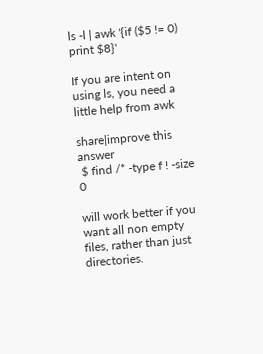ls -l | awk '{if ($5 != 0) print $8}'

If you are intent on using ls, you need a little help from awk

share|improve this answer
 $ find /* -type f ! -size 0

will work better if you want all non empty files, rather than just directories.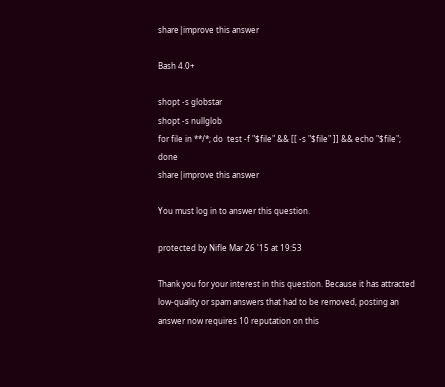share|improve this answer

Bash 4.0+

shopt -s globstar
shopt -s nullglob
for file in **/*; do  test -f "$file" && [[ -s "$file" ]] && echo "$file"; done
share|improve this answer

You must log in to answer this question.

protected by Nifle Mar 26 '15 at 19:53

Thank you for your interest in this question. Because it has attracted low-quality or spam answers that had to be removed, posting an answer now requires 10 reputation on this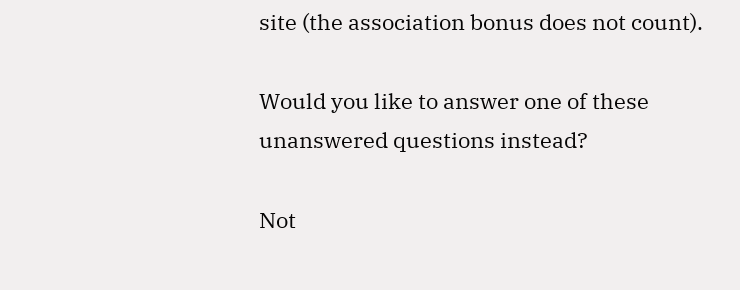site (the association bonus does not count).

Would you like to answer one of these unanswered questions instead?

Not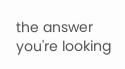the answer you're looking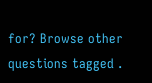for? Browse other questions tagged .